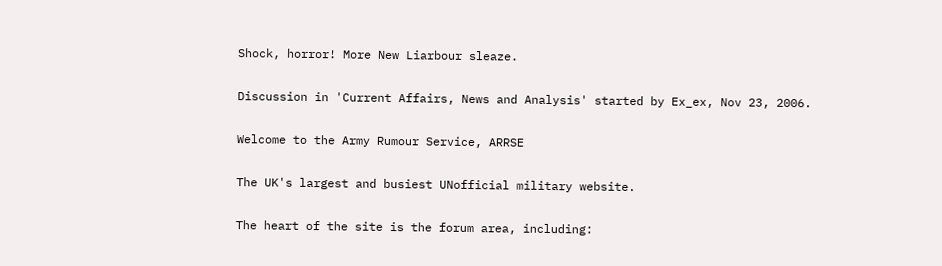Shock, horror! More New Liarbour sleaze.

Discussion in 'Current Affairs, News and Analysis' started by Ex_ex, Nov 23, 2006.

Welcome to the Army Rumour Service, ARRSE

The UK's largest and busiest UNofficial military website.

The heart of the site is the forum area, including: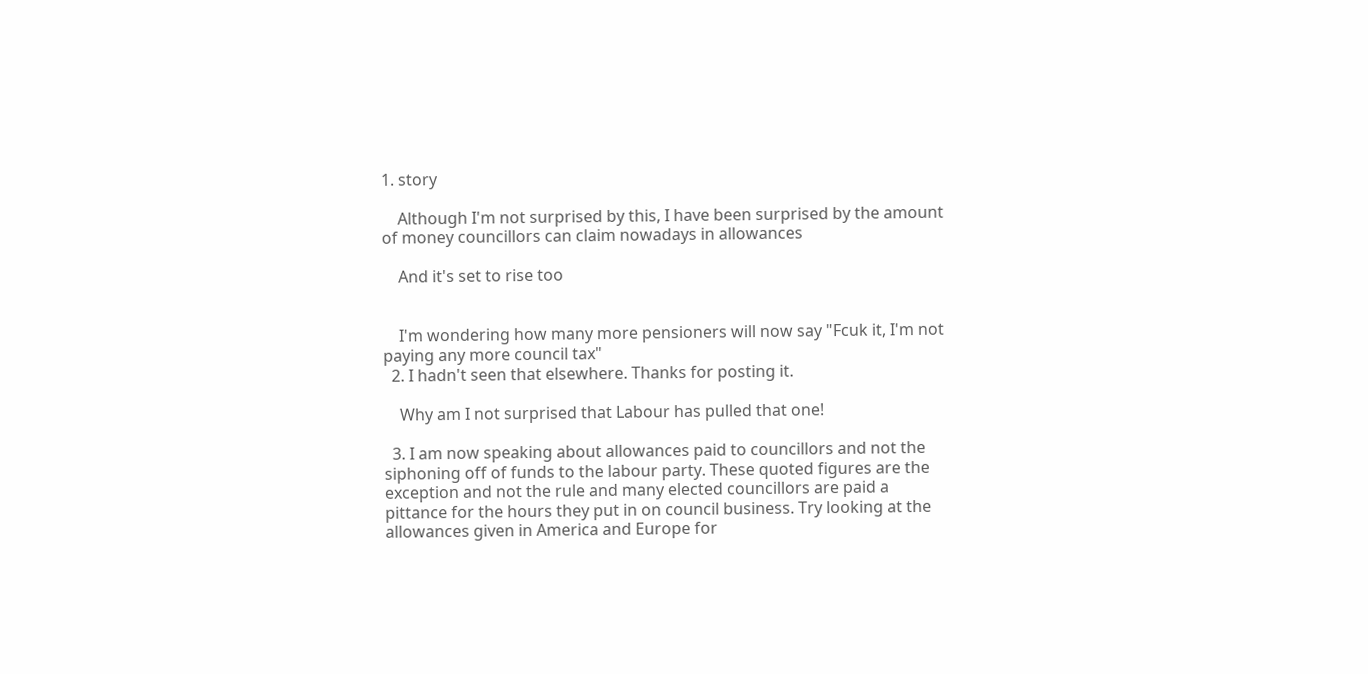1. story

    Although I'm not surprised by this, I have been surprised by the amount of money councillors can claim nowadays in allowances

    And it's set to rise too


    I'm wondering how many more pensioners will now say "Fcuk it, I'm not paying any more council tax"
  2. I hadn't seen that elsewhere. Thanks for posting it.

    Why am I not surprised that Labour has pulled that one!

  3. I am now speaking about allowances paid to councillors and not the siphoning off of funds to the labour party. These quoted figures are the exception and not the rule and many elected councillors are paid a pittance for the hours they put in on council business. Try looking at the allowances given in America and Europe for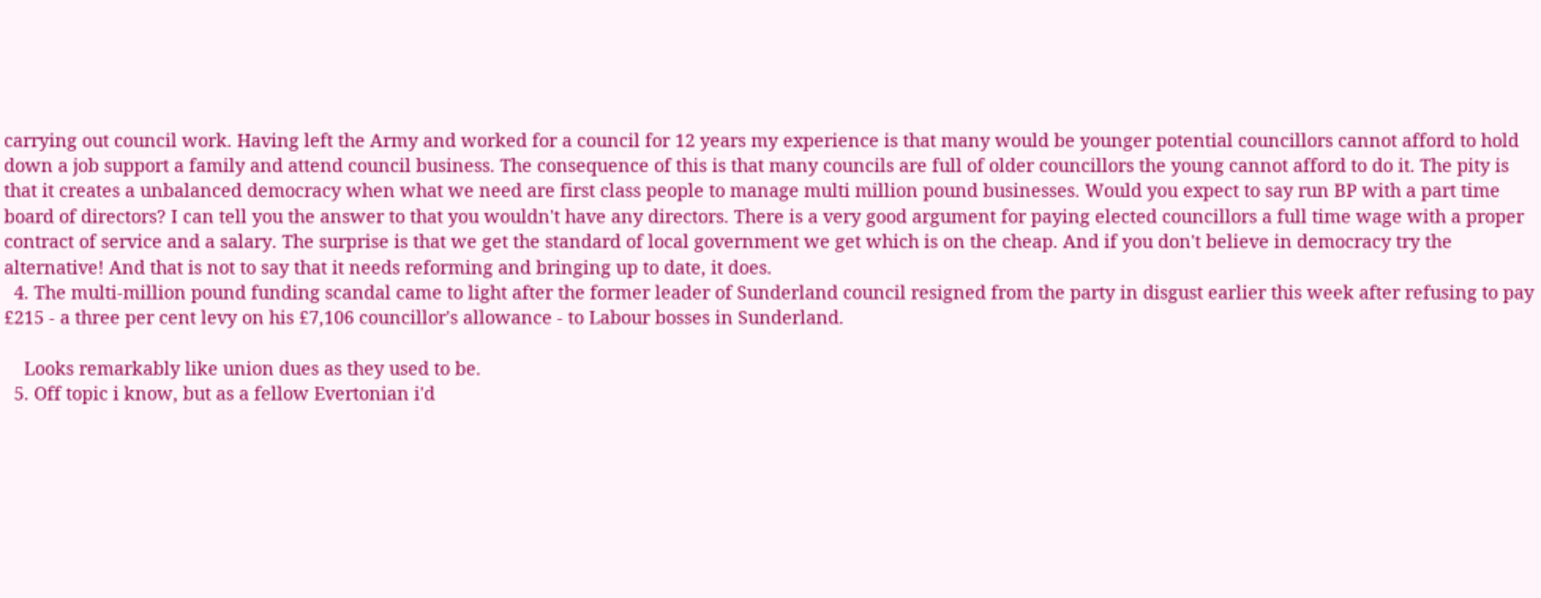carrying out council work. Having left the Army and worked for a council for 12 years my experience is that many would be younger potential councillors cannot afford to hold down a job support a family and attend council business. The consequence of this is that many councils are full of older councillors the young cannot afford to do it. The pity is that it creates a unbalanced democracy when what we need are first class people to manage multi million pound businesses. Would you expect to say run BP with a part time board of directors? I can tell you the answer to that you wouldn't have any directors. There is a very good argument for paying elected councillors a full time wage with a proper contract of service and a salary. The surprise is that we get the standard of local government we get which is on the cheap. And if you don't believe in democracy try the alternative! And that is not to say that it needs reforming and bringing up to date, it does.
  4. The multi-million pound funding scandal came to light after the former leader of Sunderland council resigned from the party in disgust earlier this week after refusing to pay £215 - a three per cent levy on his £7,106 councillor's allowance - to Labour bosses in Sunderland.

    Looks remarkably like union dues as they used to be.
  5. Off topic i know, but as a fellow Evertonian i'd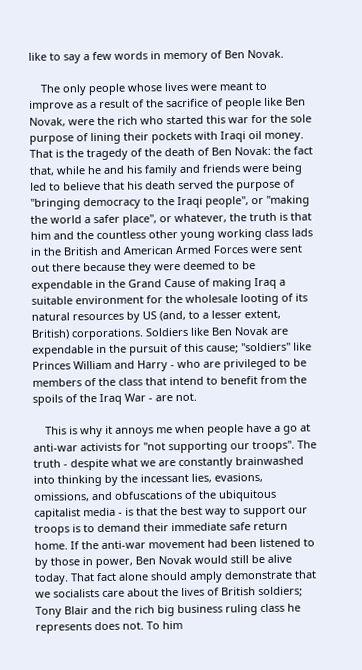like to say a few words in memory of Ben Novak.

    The only people whose lives were meant to improve as a result of the sacrifice of people like Ben Novak, were the rich who started this war for the sole purpose of lining their pockets with Iraqi oil money. That is the tragedy of the death of Ben Novak: the fact that, while he and his family and friends were being led to believe that his death served the purpose of "bringing democracy to the Iraqi people", or "making the world a safer place", or whatever, the truth is that him and the countless other young working class lads in the British and American Armed Forces were sent out there because they were deemed to be expendable in the Grand Cause of making Iraq a suitable environment for the wholesale looting of its natural resources by US (and, to a lesser extent, British) corporations. Soldiers like Ben Novak are expendable in the pursuit of this cause; "soldiers" like Princes William and Harry - who are privileged to be members of the class that intend to benefit from the spoils of the Iraq War - are not.

    This is why it annoys me when people have a go at anti-war activists for "not supporting our troops". The truth - despite what we are constantly brainwashed into thinking by the incessant lies, evasions, omissions, and obfuscations of the ubiquitous capitalist media - is that the best way to support our troops is to demand their immediate safe return home. If the anti-war movement had been listened to by those in power, Ben Novak would still be alive today. That fact alone should amply demonstrate that we socialists care about the lives of British soldiers; Tony Blair and the rich big business ruling class he represents does not. To him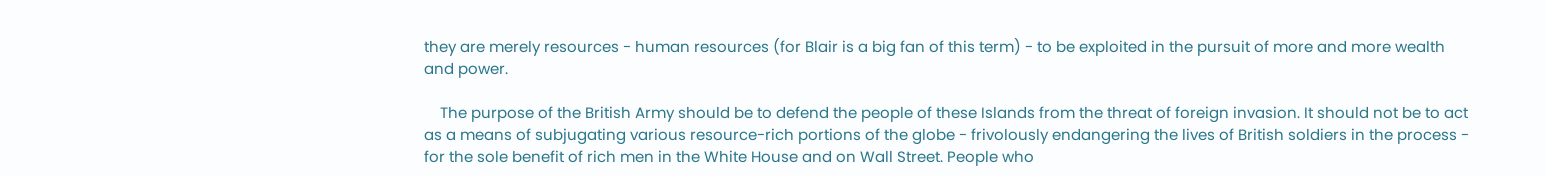they are merely resources - human resources (for Blair is a big fan of this term) - to be exploited in the pursuit of more and more wealth and power.

    The purpose of the British Army should be to defend the people of these Islands from the threat of foreign invasion. It should not be to act as a means of subjugating various resource-rich portions of the globe - frivolously endangering the lives of British soldiers in the process - for the sole benefit of rich men in the White House and on Wall Street. People who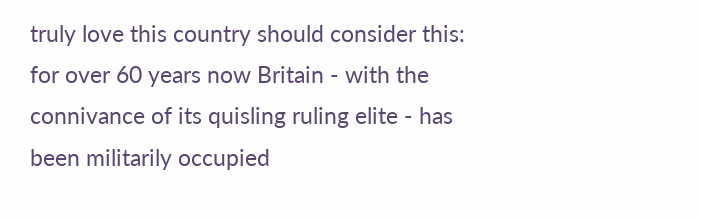truly love this country should consider this: for over 60 years now Britain - with the connivance of its quisling ruling elite - has been militarily occupied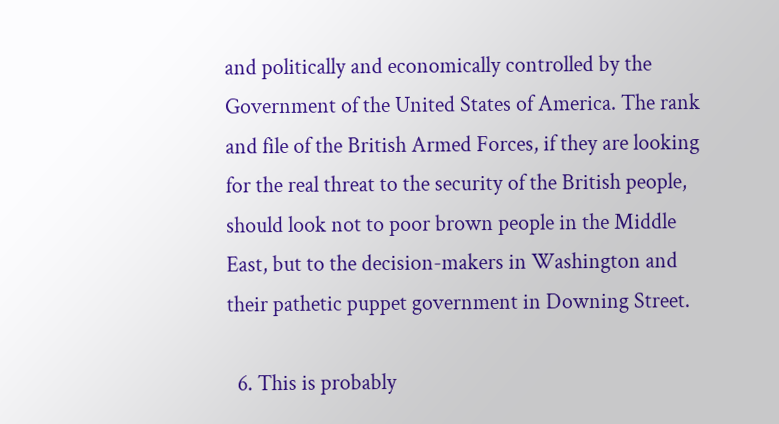and politically and economically controlled by the Government of the United States of America. The rank and file of the British Armed Forces, if they are looking for the real threat to the security of the British people, should look not to poor brown people in the Middle East, but to the decision-makers in Washington and their pathetic puppet government in Downing Street.

  6. This is probably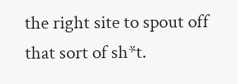the right site to spout off that sort of sh*t.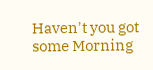Haven't you got some Morning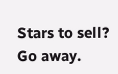Stars to sell? Go away.